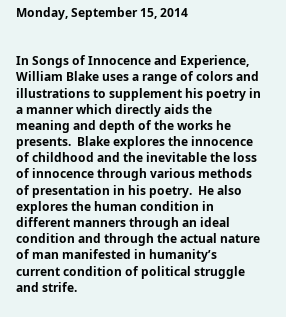Monday, September 15, 2014


In Songs of Innocence and Experience, William Blake uses a range of colors and illustrations to supplement his poetry in a manner which directly aids the meaning and depth of the works he presents.  Blake explores the innocence of childhood and the inevitable the loss of innocence through various methods of presentation in his poetry.  He also explores the human condition in different manners through an ideal condition and through the actual nature of man manifested in humanity’s current condition of political struggle and strife.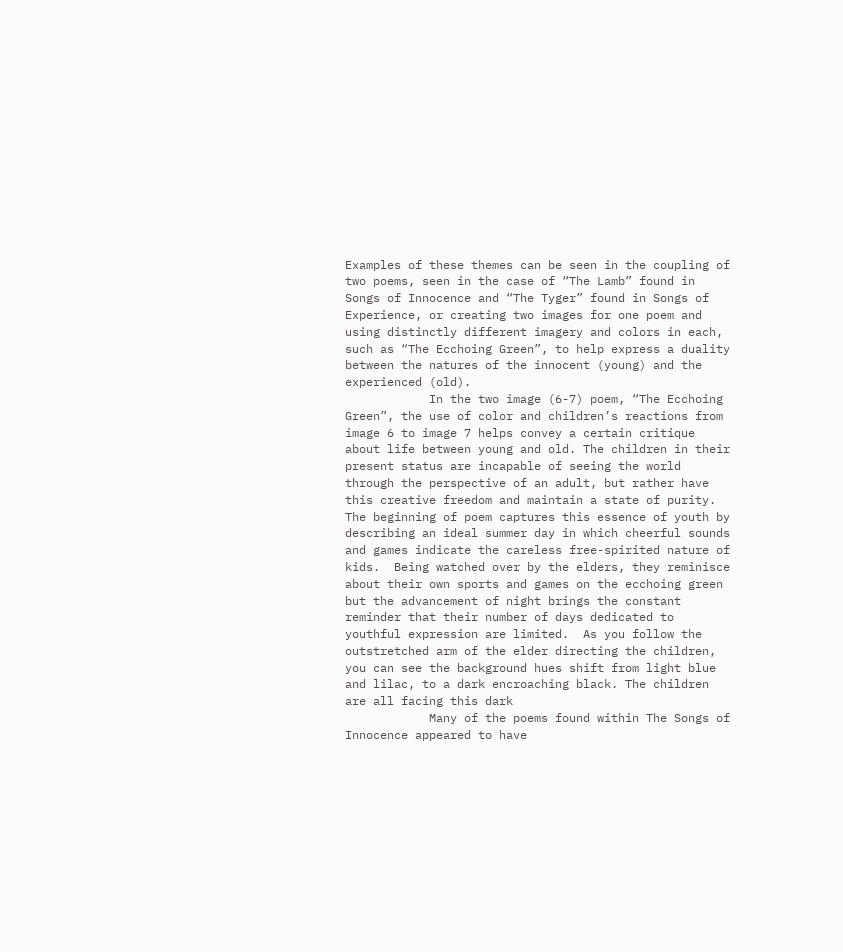Examples of these themes can be seen in the coupling of two poems, seen in the case of “The Lamb” found in Songs of Innocence and “The Tyger” found in Songs of Experience, or creating two images for one poem and using distinctly different imagery and colors in each, such as “The Ecchoing Green”, to help express a duality between the natures of the innocent (young) and the experienced (old).
            In the two image (6-7) poem, “The Ecchoing Green”, the use of color and children’s reactions from image 6 to image 7 helps convey a certain critique about life between young and old. The children in their present status are incapable of seeing the world through the perspective of an adult, but rather have this creative freedom and maintain a state of purity.
The beginning of poem captures this essence of youth by describing an ideal summer day in which cheerful sounds and games indicate the careless free-spirited nature of kids.  Being watched over by the elders, they reminisce about their own sports and games on the ecchoing green but the advancement of night brings the constant reminder that their number of days dedicated to youthful expression are limited.  As you follow the outstretched arm of the elder directing the children, you can see the background hues shift from light blue and lilac, to a dark encroaching black. The children are all facing this dark
            Many of the poems found within The Songs of Innocence appeared to have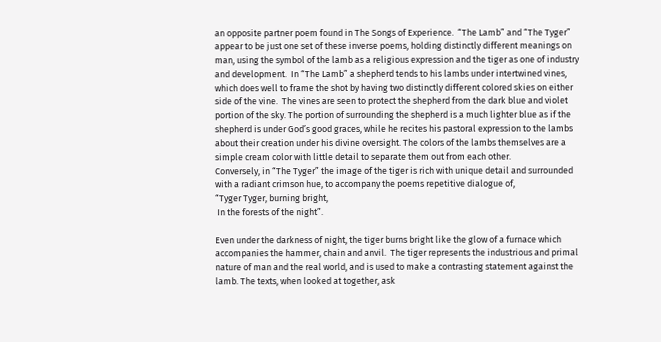an opposite partner poem found in The Songs of Experience.  “The Lamb” and “The Tyger” appear to be just one set of these inverse poems, holding distinctly different meanings on man, using the symbol of the lamb as a religious expression and the tiger as one of industry and development.  In “The Lamb” a shepherd tends to his lambs under intertwined vines, which does well to frame the shot by having two distinctly different colored skies on either side of the vine.  The vines are seen to protect the shepherd from the dark blue and violet portion of the sky. The portion of surrounding the shepherd is a much lighter blue as if the shepherd is under God’s good graces, while he recites his pastoral expression to the lambs about their creation under his divine oversight. The colors of the lambs themselves are a simple cream color with little detail to separate them out from each other.
Conversely, in “The Tyger” the image of the tiger is rich with unique detail and surrounded with a radiant crimson hue, to accompany the poems repetitive dialogue of,
“Tyger Tyger, burning bright,
 In the forests of the night”.

Even under the darkness of night, the tiger burns bright like the glow of a furnace which accompanies the hammer, chain and anvil.  The tiger represents the industrious and primal nature of man and the real world, and is used to make a contrasting statement against the lamb. The texts, when looked at together, ask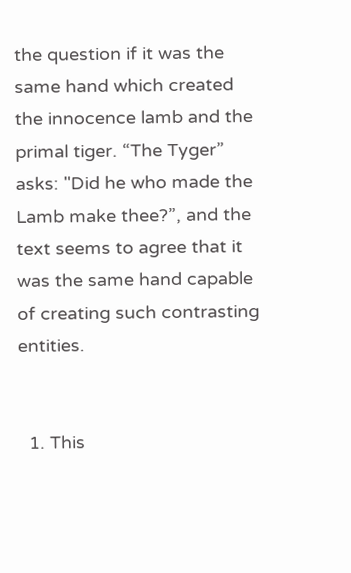the question if it was the same hand which created the innocence lamb and the primal tiger. “The Tyger” asks: "Did he who made the Lamb make thee?”, and the text seems to agree that it was the same hand capable of creating such contrasting entities.


  1. This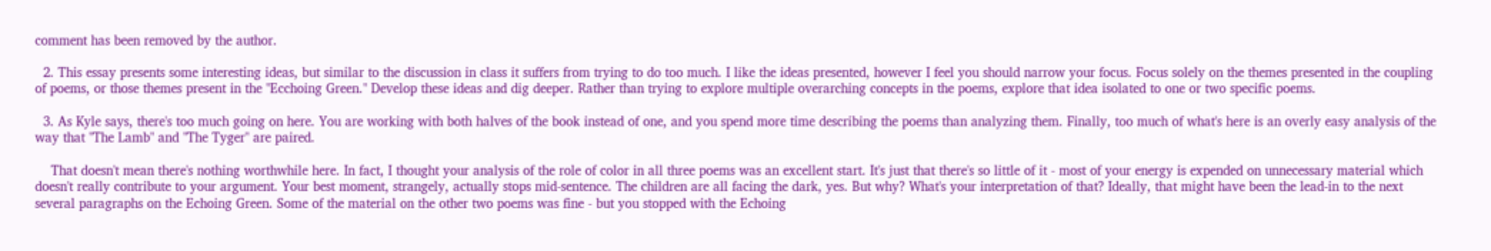comment has been removed by the author.

  2. This essay presents some interesting ideas, but similar to the discussion in class it suffers from trying to do too much. I like the ideas presented, however I feel you should narrow your focus. Focus solely on the themes presented in the coupling of poems, or those themes present in the "Ecchoing Green." Develop these ideas and dig deeper. Rather than trying to explore multiple overarching concepts in the poems, explore that idea isolated to one or two specific poems.

  3. As Kyle says, there's too much going on here. You are working with both halves of the book instead of one, and you spend more time describing the poems than analyzing them. Finally, too much of what's here is an overly easy analysis of the way that "The Lamb" and "The Tyger" are paired.

    That doesn't mean there's nothing worthwhile here. In fact, I thought your analysis of the role of color in all three poems was an excellent start. It's just that there's so little of it - most of your energy is expended on unnecessary material which doesn't really contribute to your argument. Your best moment, strangely, actually stops mid-sentence. The children are all facing the dark, yes. But why? What's your interpretation of that? Ideally, that might have been the lead-in to the next several paragraphs on the Echoing Green. Some of the material on the other two poems was fine - but you stopped with the Echoing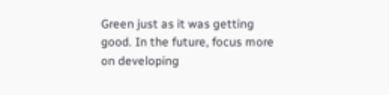Green just as it was getting good. In the future, focus more on developing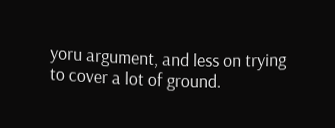yoru argument, and less on trying to cover a lot of ground.